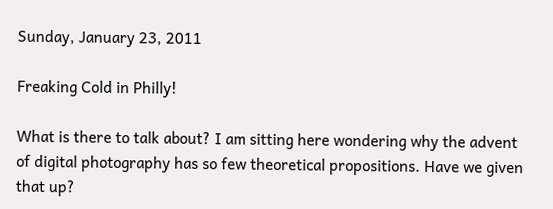Sunday, January 23, 2011

Freaking Cold in Philly!

What is there to talk about? I am sitting here wondering why the advent of digital photography has so few theoretical propositions. Have we given that up?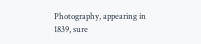Photography, appearing in 1839, sure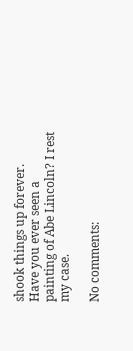shook things up forever. Have you ever seen a painting of Abe Lincoln? I rest my case.

No comments: